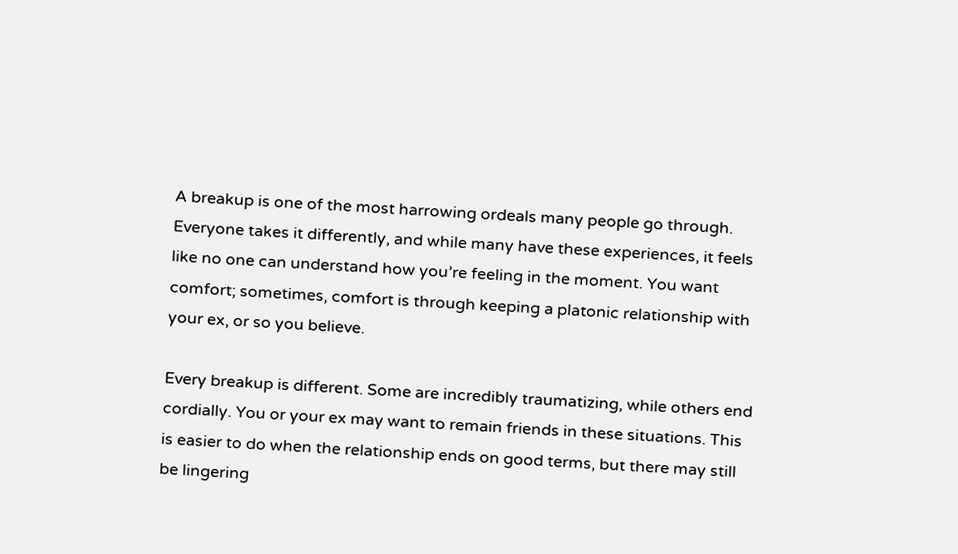A breakup is one of the most harrowing ordeals many people go through. Everyone takes it differently, and while many have these experiences, it feels like no one can understand how you’re feeling in the moment. You want comfort; sometimes, comfort is through keeping a platonic relationship with your ex, or so you believe.

Every breakup is different. Some are incredibly traumatizing, while others end cordially. You or your ex may want to remain friends in these situations. This is easier to do when the relationship ends on good terms, but there may still be lingering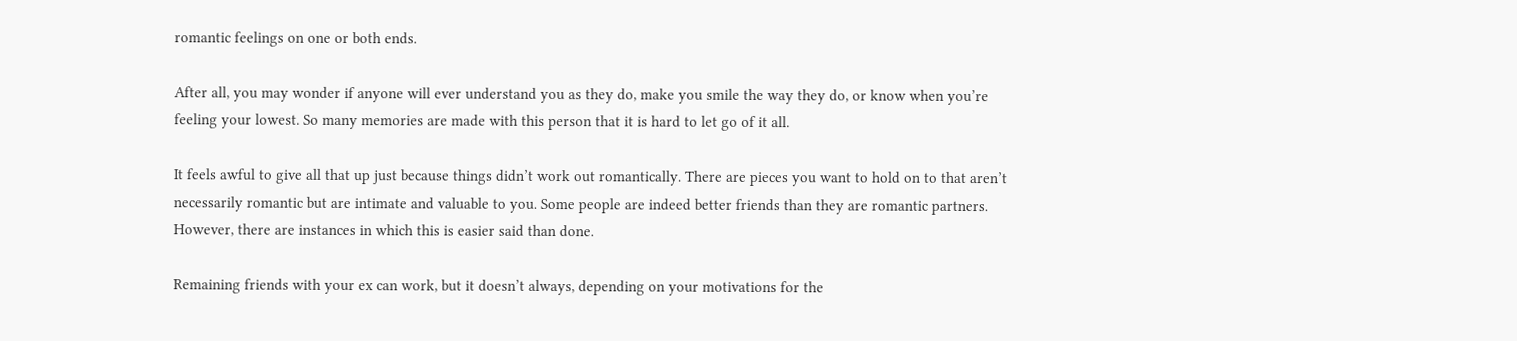romantic feelings on one or both ends.

After all, you may wonder if anyone will ever understand you as they do, make you smile the way they do, or know when you’re feeling your lowest. So many memories are made with this person that it is hard to let go of it all.

It feels awful to give all that up just because things didn’t work out romantically. There are pieces you want to hold on to that aren’t necessarily romantic but are intimate and valuable to you. Some people are indeed better friends than they are romantic partners. However, there are instances in which this is easier said than done.

Remaining friends with your ex can work, but it doesn’t always, depending on your motivations for the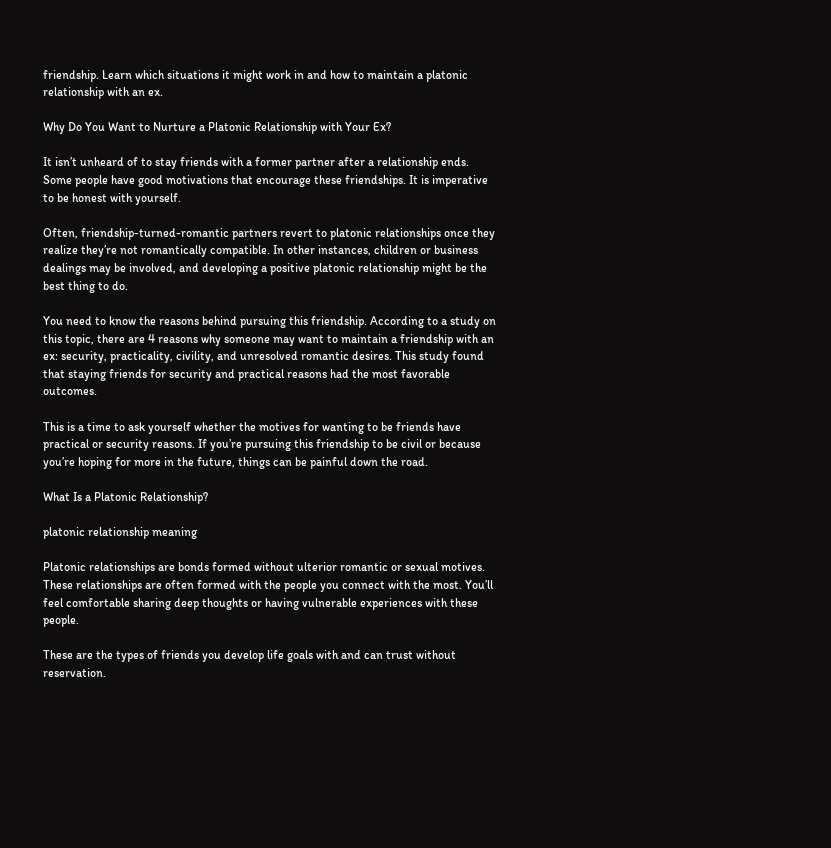friendship. Learn which situations it might work in and how to maintain a platonic relationship with an ex.

Why Do You Want to Nurture a Platonic Relationship with Your Ex?

It isn’t unheard of to stay friends with a former partner after a relationship ends. Some people have good motivations that encourage these friendships. It is imperative to be honest with yourself.

Often, friendship-turned-romantic partners revert to platonic relationships once they realize they’re not romantically compatible. In other instances, children or business dealings may be involved, and developing a positive platonic relationship might be the best thing to do.

You need to know the reasons behind pursuing this friendship. According to a study on this topic, there are 4 reasons why someone may want to maintain a friendship with an ex: security, practicality, civility, and unresolved romantic desires. This study found that staying friends for security and practical reasons had the most favorable outcomes.

This is a time to ask yourself whether the motives for wanting to be friends have practical or security reasons. If you’re pursuing this friendship to be civil or because you’re hoping for more in the future, things can be painful down the road.

What Is a Platonic Relationship?

platonic relationship meaning

Platonic relationships are bonds formed without ulterior romantic or sexual motives. These relationships are often formed with the people you connect with the most. You’ll feel comfortable sharing deep thoughts or having vulnerable experiences with these people.

These are the types of friends you develop life goals with and can trust without reservation.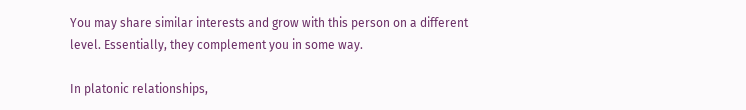You may share similar interests and grow with this person on a different level. Essentially, they complement you in some way.

In platonic relationships,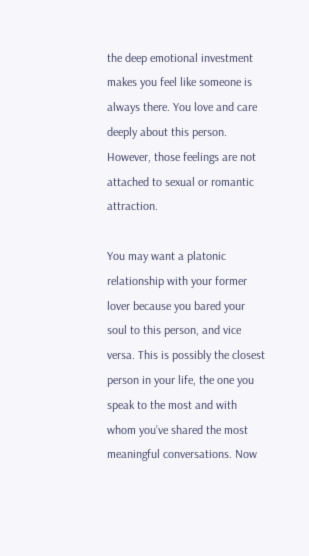the deep emotional investment makes you feel like someone is always there. You love and care deeply about this person. However, those feelings are not attached to sexual or romantic attraction.

You may want a platonic relationship with your former lover because you bared your soul to this person, and vice versa. This is possibly the closest person in your life, the one you speak to the most and with whom you’ve shared the most meaningful conversations. Now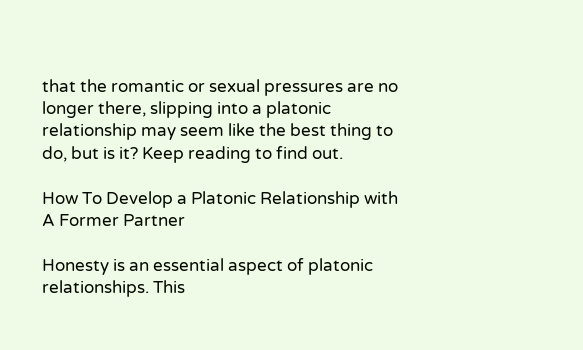that the romantic or sexual pressures are no longer there, slipping into a platonic relationship may seem like the best thing to do, but is it? Keep reading to find out.

How To Develop a Platonic Relationship with A Former Partner

Honesty is an essential aspect of platonic relationships. This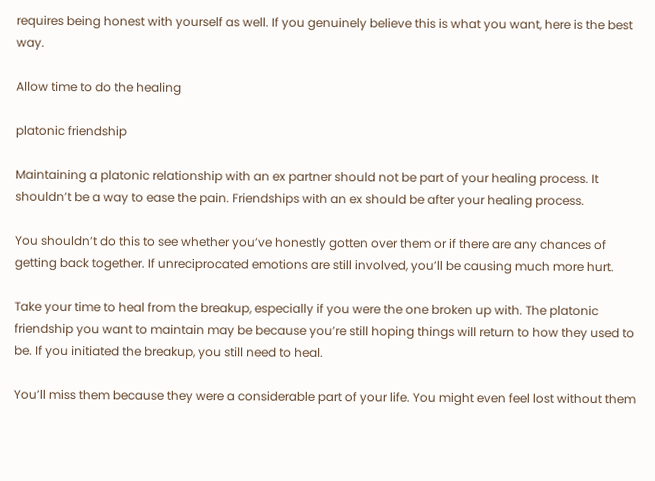requires being honest with yourself as well. If you genuinely believe this is what you want, here is the best way.

Allow time to do the healing

platonic friendship

Maintaining a platonic relationship with an ex partner should not be part of your healing process. It shouldn’t be a way to ease the pain. Friendships with an ex should be after your healing process.

You shouldn’t do this to see whether you’ve honestly gotten over them or if there are any chances of getting back together. If unreciprocated emotions are still involved, you’ll be causing much more hurt.

Take your time to heal from the breakup, especially if you were the one broken up with. The platonic friendship you want to maintain may be because you’re still hoping things will return to how they used to be. If you initiated the breakup, you still need to heal.

You’ll miss them because they were a considerable part of your life. You might even feel lost without them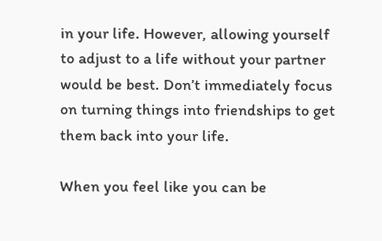in your life. However, allowing yourself to adjust to a life without your partner would be best. Don’t immediately focus on turning things into friendships to get them back into your life.

When you feel like you can be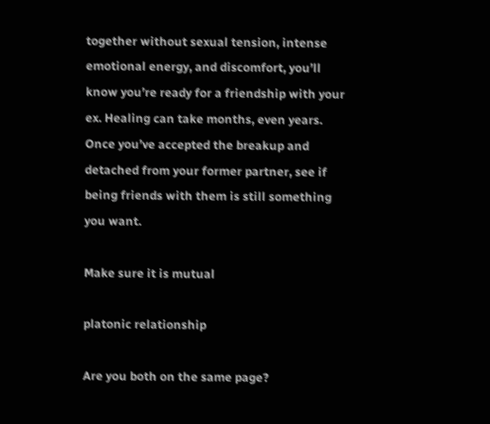together without sexual tension, intense emotional energy, and discomfort, you’ll know you’re ready for a friendship with your ex. Healing can take months, even years. Once you’ve accepted the breakup and detached from your former partner, see if being friends with them is still something you want.

Make sure it is mutual

platonic relationship

Are you both on the same page?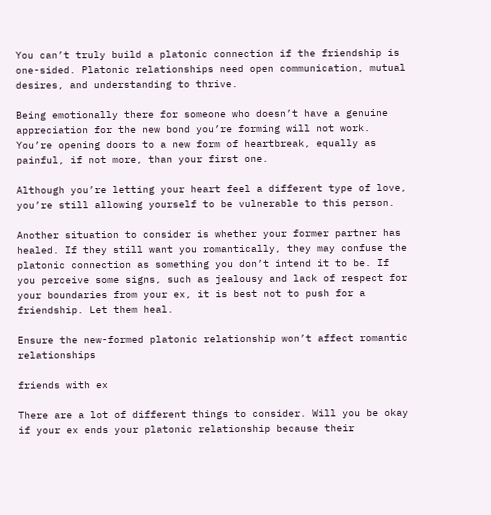You can’t truly build a platonic connection if the friendship is one-sided. Platonic relationships need open communication, mutual desires, and understanding to thrive.

Being emotionally there for someone who doesn’t have a genuine appreciation for the new bond you’re forming will not work. You’re opening doors to a new form of heartbreak, equally as painful, if not more, than your first one.

Although you’re letting your heart feel a different type of love, you’re still allowing yourself to be vulnerable to this person.

Another situation to consider is whether your former partner has healed. If they still want you romantically, they may confuse the platonic connection as something you don’t intend it to be. If you perceive some signs, such as jealousy and lack of respect for your boundaries from your ex, it is best not to push for a friendship. Let them heal.

Ensure the new-formed platonic relationship won’t affect romantic relationships

friends with ex

There are a lot of different things to consider. Will you be okay if your ex ends your platonic relationship because their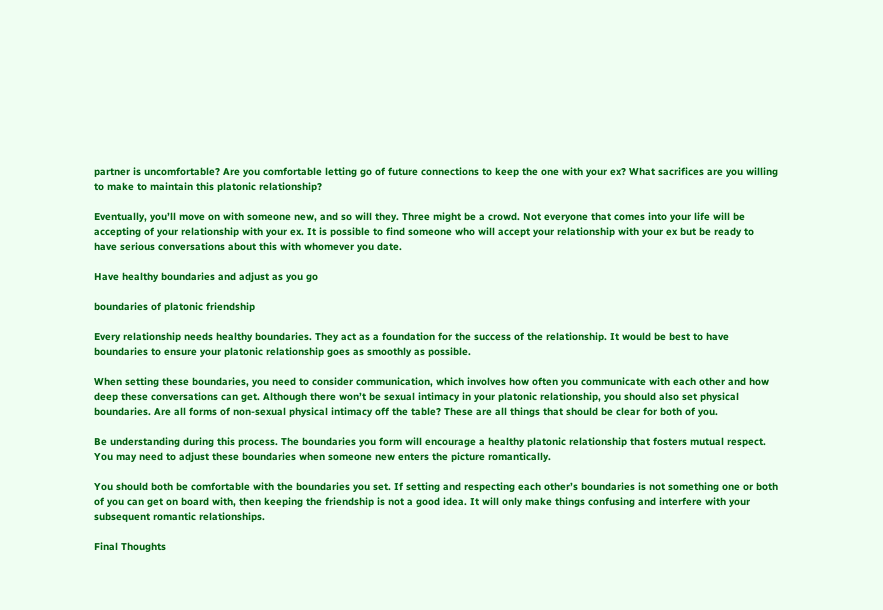partner is uncomfortable? Are you comfortable letting go of future connections to keep the one with your ex? What sacrifices are you willing to make to maintain this platonic relationship?

Eventually, you’ll move on with someone new, and so will they. Three might be a crowd. Not everyone that comes into your life will be accepting of your relationship with your ex. It is possible to find someone who will accept your relationship with your ex but be ready to have serious conversations about this with whomever you date.

Have healthy boundaries and adjust as you go

boundaries of platonic friendship

Every relationship needs healthy boundaries. They act as a foundation for the success of the relationship. It would be best to have boundaries to ensure your platonic relationship goes as smoothly as possible.

When setting these boundaries, you need to consider communication, which involves how often you communicate with each other and how deep these conversations can get. Although there won’t be sexual intimacy in your platonic relationship, you should also set physical boundaries. Are all forms of non-sexual physical intimacy off the table? These are all things that should be clear for both of you.

Be understanding during this process. The boundaries you form will encourage a healthy platonic relationship that fosters mutual respect. You may need to adjust these boundaries when someone new enters the picture romantically.

You should both be comfortable with the boundaries you set. If setting and respecting each other’s boundaries is not something one or both of you can get on board with, then keeping the friendship is not a good idea. It will only make things confusing and interfere with your subsequent romantic relationships.

Final Thoughts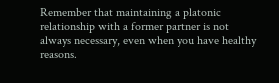Remember that maintaining a platonic relationship with a former partner is not always necessary, even when you have healthy reasons.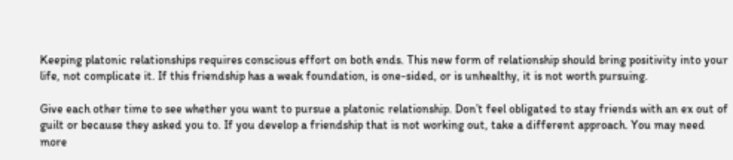Keeping platonic relationships requires conscious effort on both ends. This new form of relationship should bring positivity into your life, not complicate it. If this friendship has a weak foundation, is one-sided, or is unhealthy, it is not worth pursuing.

Give each other time to see whether you want to pursue a platonic relationship. Don’t feel obligated to stay friends with an ex out of guilt or because they asked you to. If you develop a friendship that is not working out, take a different approach. You may need more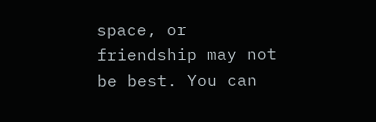space, or friendship may not be best. You can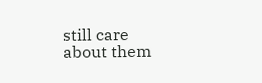still care about them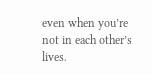even when you’re not in each other’s lives.